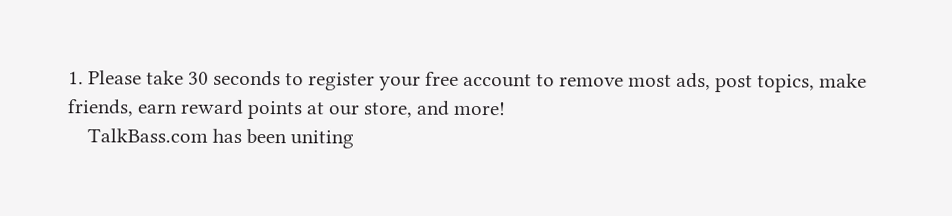1. Please take 30 seconds to register your free account to remove most ads, post topics, make friends, earn reward points at our store, and more!
    TalkBass.com has been uniting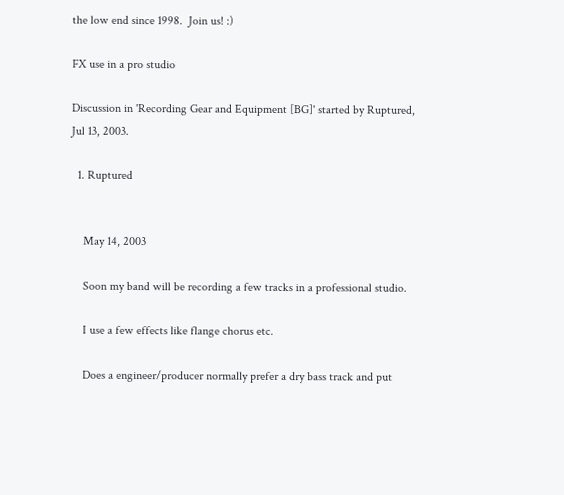the low end since 1998.  Join us! :)

FX use in a pro studio

Discussion in 'Recording Gear and Equipment [BG]' started by Ruptured, Jul 13, 2003.

  1. Ruptured


    May 14, 2003

    Soon my band will be recording a few tracks in a professional studio.

    I use a few effects like flange chorus etc.

    Does a engineer/producer normally prefer a dry bass track and put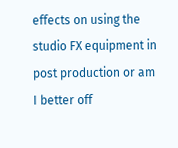effects on using the studio FX equipment in post production or am I better off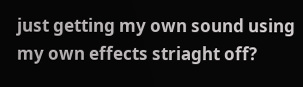just getting my own sound using my own effects striaght off?